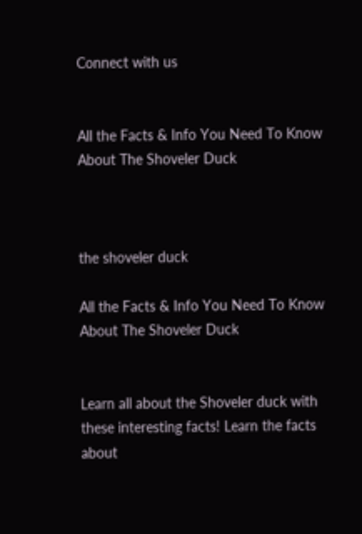Connect with us


All the Facts & Info You Need To Know About The Shoveler Duck



the shoveler duck

All the Facts & Info You Need To Know About The Shoveler Duck


Learn all about the Shoveler duck with these interesting facts! Learn the facts about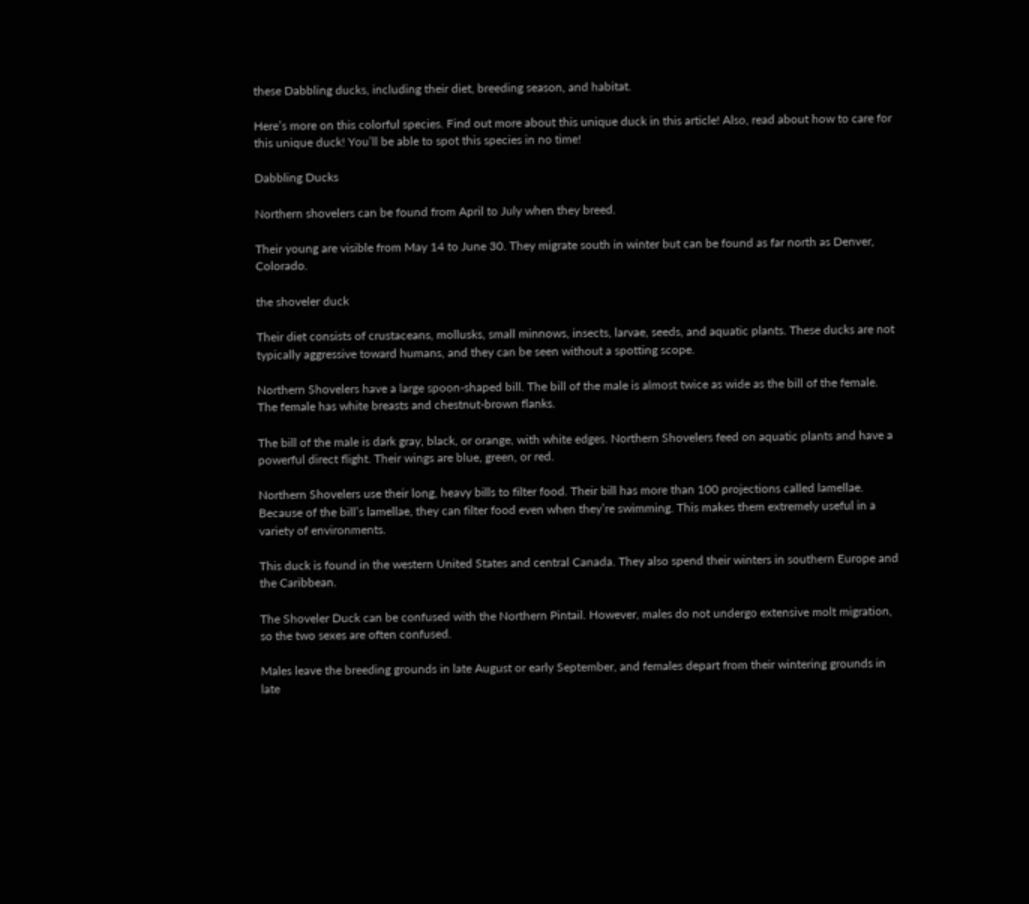these Dabbling ducks, including their diet, breeding season, and habitat.

Here’s more on this colorful species. Find out more about this unique duck in this article! Also, read about how to care for this unique duck! You’ll be able to spot this species in no time!

Dabbling Ducks

Northern shovelers can be found from April to July when they breed.

Their young are visible from May 14 to June 30. They migrate south in winter but can be found as far north as Denver, Colorado.

the shoveler duck

Their diet consists of crustaceans, mollusks, small minnows, insects, larvae, seeds, and aquatic plants. These ducks are not typically aggressive toward humans, and they can be seen without a spotting scope.

Northern Shovelers have a large spoon-shaped bill. The bill of the male is almost twice as wide as the bill of the female. The female has white breasts and chestnut-brown flanks.

The bill of the male is dark gray, black, or orange, with white edges. Northern Shovelers feed on aquatic plants and have a powerful direct flight. Their wings are blue, green, or red.

Northern Shovelers use their long, heavy bills to filter food. Their bill has more than 100 projections called lamellae. Because of the bill’s lamellae, they can filter food even when they’re swimming. This makes them extremely useful in a variety of environments.

This duck is found in the western United States and central Canada. They also spend their winters in southern Europe and the Caribbean.

The Shoveler Duck can be confused with the Northern Pintail. However, males do not undergo extensive molt migration, so the two sexes are often confused.

Males leave the breeding grounds in late August or early September, and females depart from their wintering grounds in late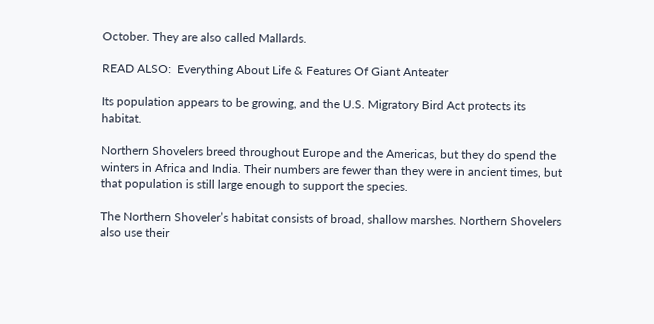October. They are also called Mallards.

READ ALSO:  Everything About Life & Features Of Giant Anteater

Its population appears to be growing, and the U.S. Migratory Bird Act protects its habitat.

Northern Shovelers breed throughout Europe and the Americas, but they do spend the winters in Africa and India. Their numbers are fewer than they were in ancient times, but that population is still large enough to support the species.

The Northern Shoveler’s habitat consists of broad, shallow marshes. Northern Shovelers also use their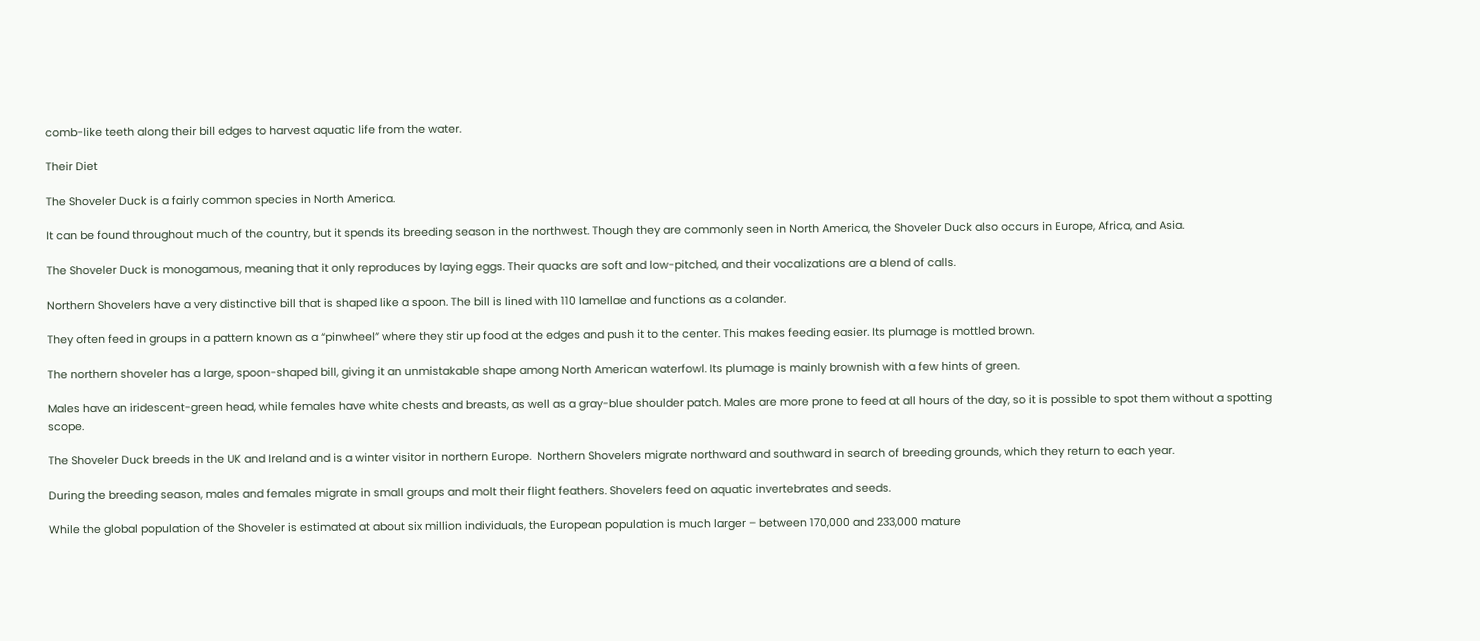comb-like teeth along their bill edges to harvest aquatic life from the water.

Their Diet

The Shoveler Duck is a fairly common species in North America.

It can be found throughout much of the country, but it spends its breeding season in the northwest. Though they are commonly seen in North America, the Shoveler Duck also occurs in Europe, Africa, and Asia.

The Shoveler Duck is monogamous, meaning that it only reproduces by laying eggs. Their quacks are soft and low-pitched, and their vocalizations are a blend of calls.

Northern Shovelers have a very distinctive bill that is shaped like a spoon. The bill is lined with 110 lamellae and functions as a colander.

They often feed in groups in a pattern known as a “pinwheel” where they stir up food at the edges and push it to the center. This makes feeding easier. Its plumage is mottled brown.

The northern shoveler has a large, spoon-shaped bill, giving it an unmistakable shape among North American waterfowl. Its plumage is mainly brownish with a few hints of green.

Males have an iridescent-green head, while females have white chests and breasts, as well as a gray-blue shoulder patch. Males are more prone to feed at all hours of the day, so it is possible to spot them without a spotting scope.

The Shoveler Duck breeds in the UK and Ireland and is a winter visitor in northern Europe.  Northern Shovelers migrate northward and southward in search of breeding grounds, which they return to each year.

During the breeding season, males and females migrate in small groups and molt their flight feathers. Shovelers feed on aquatic invertebrates and seeds.

While the global population of the Shoveler is estimated at about six million individuals, the European population is much larger – between 170,000 and 233,000 mature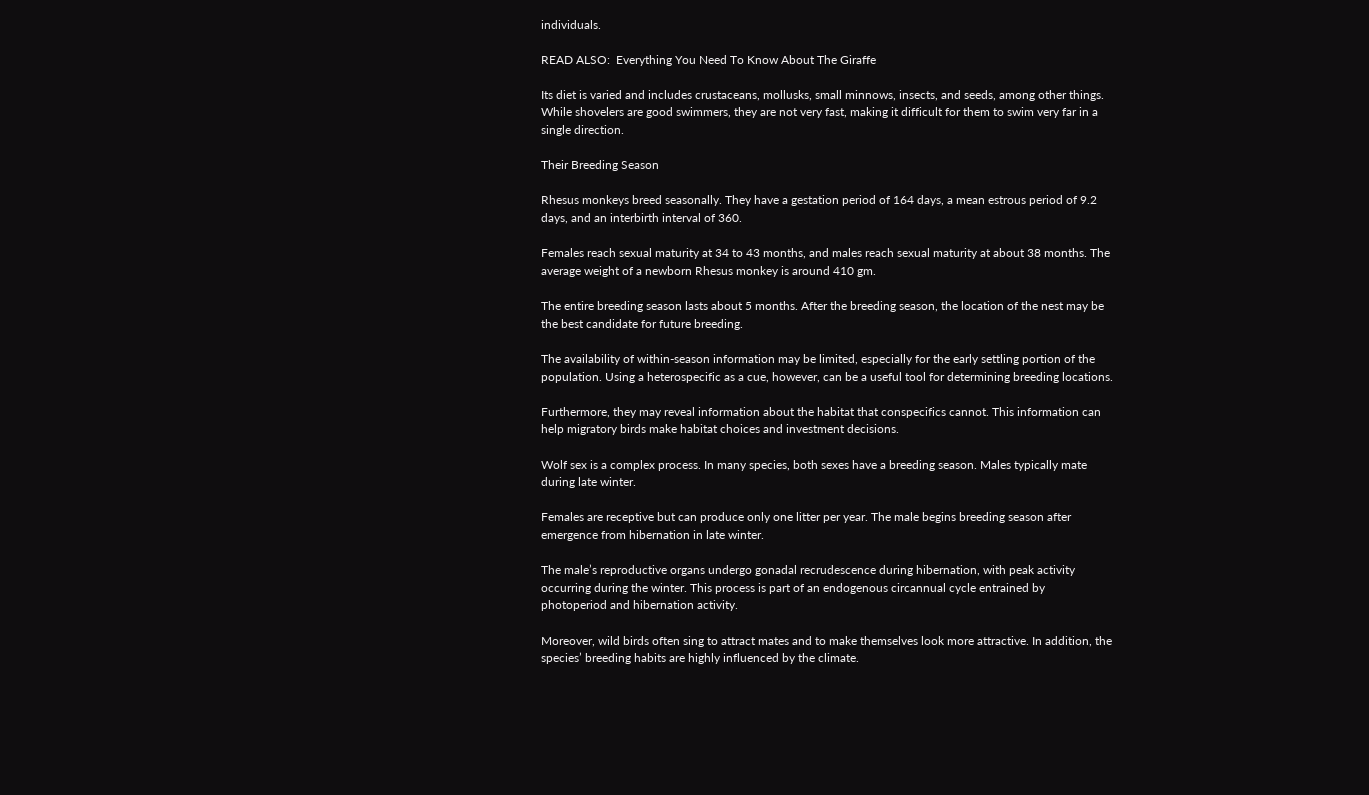individuals.

READ ALSO:  Everything You Need To Know About The Giraffe

Its diet is varied and includes crustaceans, mollusks, small minnows, insects, and seeds, among other things. While shovelers are good swimmers, they are not very fast, making it difficult for them to swim very far in a single direction.

Their Breeding Season

Rhesus monkeys breed seasonally. They have a gestation period of 164 days, a mean estrous period of 9.2 days, and an interbirth interval of 360.

Females reach sexual maturity at 34 to 43 months, and males reach sexual maturity at about 38 months. The average weight of a newborn Rhesus monkey is around 410 gm.

The entire breeding season lasts about 5 months. After the breeding season, the location of the nest may be the best candidate for future breeding.

The availability of within-season information may be limited, especially for the early settling portion of the population. Using a heterospecific as a cue, however, can be a useful tool for determining breeding locations.

Furthermore, they may reveal information about the habitat that conspecifics cannot. This information can help migratory birds make habitat choices and investment decisions.

Wolf sex is a complex process. In many species, both sexes have a breeding season. Males typically mate during late winter.

Females are receptive but can produce only one litter per year. The male begins breeding season after emergence from hibernation in late winter.

The male’s reproductive organs undergo gonadal recrudescence during hibernation, with peak activity occurring during the winter. This process is part of an endogenous circannual cycle entrained by photoperiod and hibernation activity.

Moreover, wild birds often sing to attract mates and to make themselves look more attractive. In addition, the species’ breeding habits are highly influenced by the climate.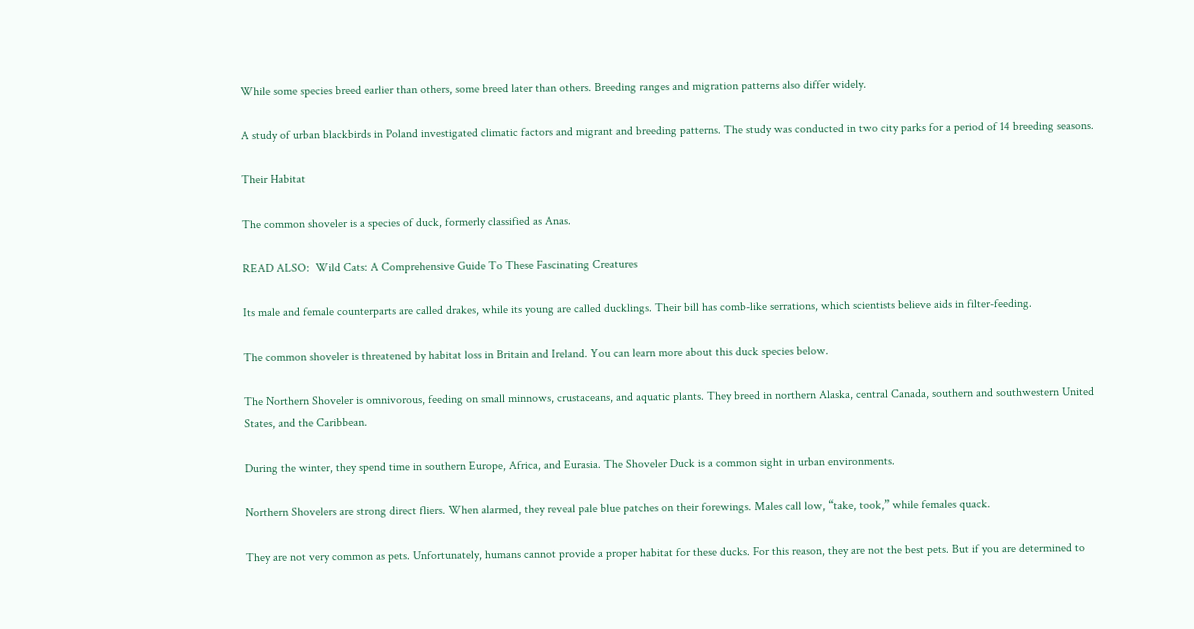While some species breed earlier than others, some breed later than others. Breeding ranges and migration patterns also differ widely.

A study of urban blackbirds in Poland investigated climatic factors and migrant and breeding patterns. The study was conducted in two city parks for a period of 14 breeding seasons.

Their Habitat

The common shoveler is a species of duck, formerly classified as Anas.

READ ALSO:  Wild Cats: A Comprehensive Guide To These Fascinating Creatures

Its male and female counterparts are called drakes, while its young are called ducklings. Their bill has comb-like serrations, which scientists believe aids in filter-feeding.

The common shoveler is threatened by habitat loss in Britain and Ireland. You can learn more about this duck species below.

The Northern Shoveler is omnivorous, feeding on small minnows, crustaceans, and aquatic plants. They breed in northern Alaska, central Canada, southern and southwestern United States, and the Caribbean.

During the winter, they spend time in southern Europe, Africa, and Eurasia. The Shoveler Duck is a common sight in urban environments.

Northern Shovelers are strong direct fliers. When alarmed, they reveal pale blue patches on their forewings. Males call low, “take, took,” while females quack.

They are not very common as pets. Unfortunately, humans cannot provide a proper habitat for these ducks. For this reason, they are not the best pets. But if you are determined to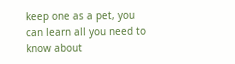keep one as a pet, you can learn all you need to know about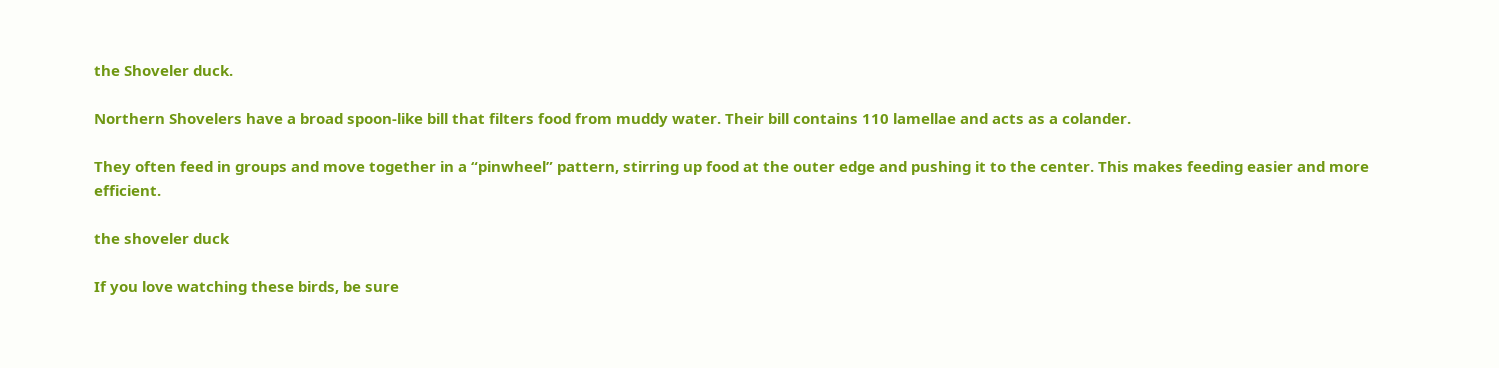the Shoveler duck.

Northern Shovelers have a broad spoon-like bill that filters food from muddy water. Their bill contains 110 lamellae and acts as a colander.

They often feed in groups and move together in a “pinwheel” pattern, stirring up food at the outer edge and pushing it to the center. This makes feeding easier and more efficient.

the shoveler duck

If you love watching these birds, be sure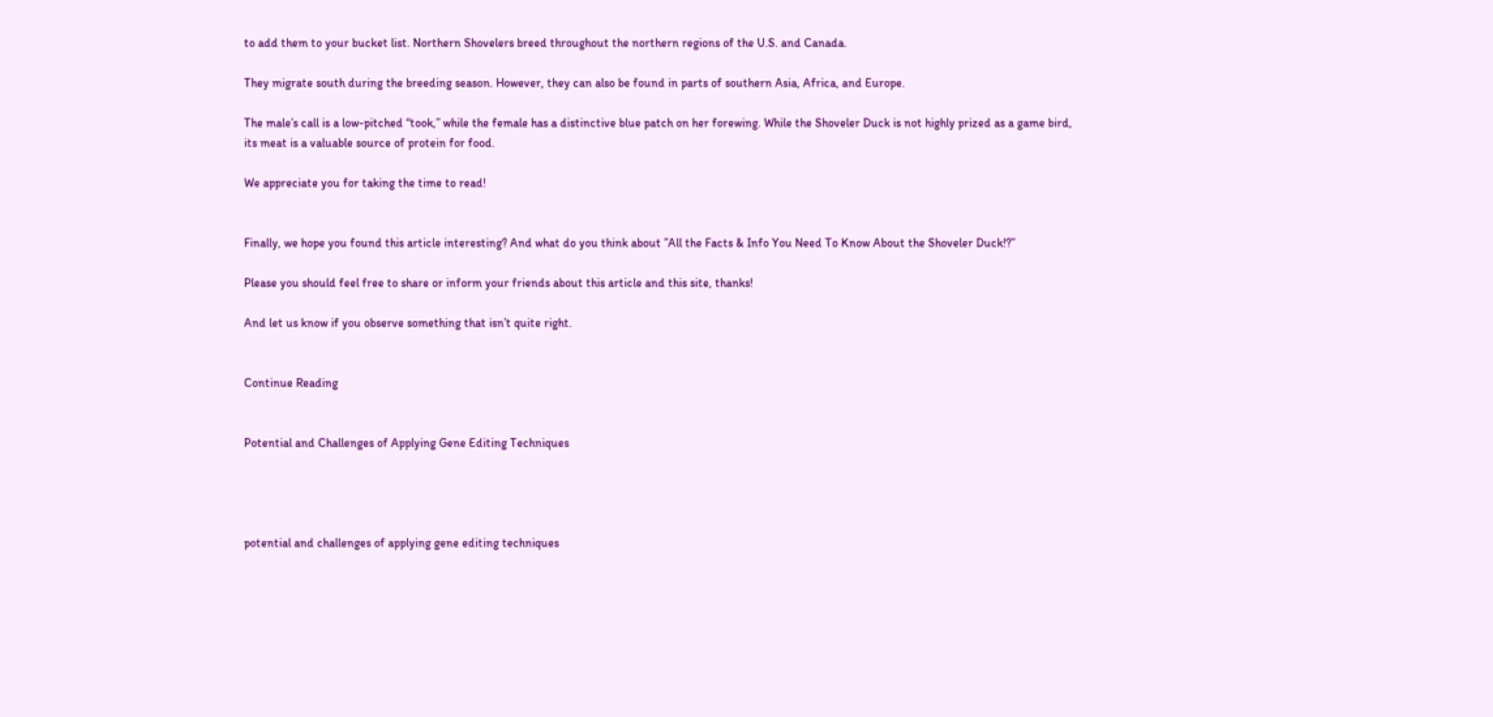to add them to your bucket list. Northern Shovelers breed throughout the northern regions of the U.S. and Canada.

They migrate south during the breeding season. However, they can also be found in parts of southern Asia, Africa, and Europe.

The male’s call is a low-pitched “took,” while the female has a distinctive blue patch on her forewing. While the Shoveler Duck is not highly prized as a game bird, its meat is a valuable source of protein for food.

We appreciate you for taking the time to read!


Finally, we hope you found this article interesting? And what do you think about ”All the Facts & Info You Need To Know About the Shoveler Duck!?”

Please you should feel free to share or inform your friends about this article and this site, thanks!

And let us know if you observe something that isn’t quite right.


Continue Reading


Potential and Challenges of Applying Gene Editing Techniques




potential and challenges of applying gene editing techniques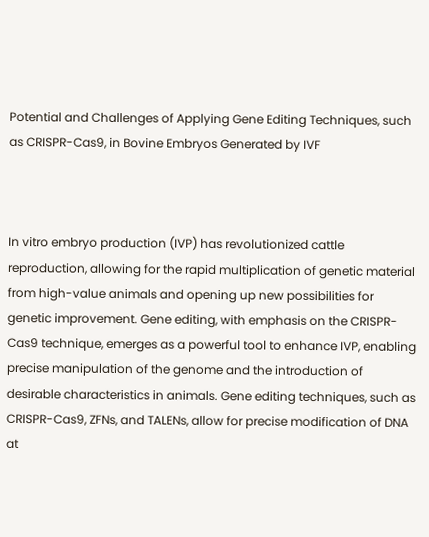Potential and Challenges of Applying Gene Editing Techniques, such as CRISPR-Cas9, in Bovine Embryos Generated by IVF



In vitro embryo production (IVP) has revolutionized cattle reproduction, allowing for the rapid multiplication of genetic material from high-value animals and opening up new possibilities for genetic improvement. Gene editing, with emphasis on the CRISPR-Cas9 technique, emerges as a powerful tool to enhance IVP, enabling precise manipulation of the genome and the introduction of desirable characteristics in animals. Gene editing techniques, such as CRISPR-Cas9, ZFNs, and TALENs, allow for precise modification of DNA at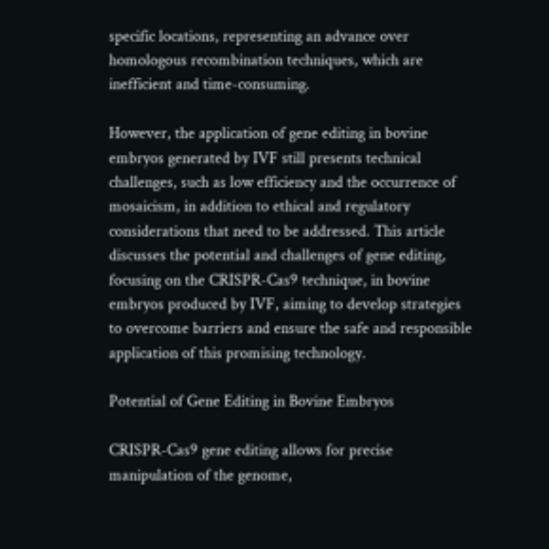specific locations, representing an advance over homologous recombination techniques, which are inefficient and time-consuming.

However, the application of gene editing in bovine embryos generated by IVF still presents technical challenges, such as low efficiency and the occurrence of mosaicism, in addition to ethical and regulatory considerations that need to be addressed. This article discusses the potential and challenges of gene editing, focusing on the CRISPR-Cas9 technique, in bovine embryos produced by IVF, aiming to develop strategies to overcome barriers and ensure the safe and responsible application of this promising technology.

Potential of Gene Editing in Bovine Embryos

CRISPR-Cas9 gene editing allows for precise manipulation of the genome,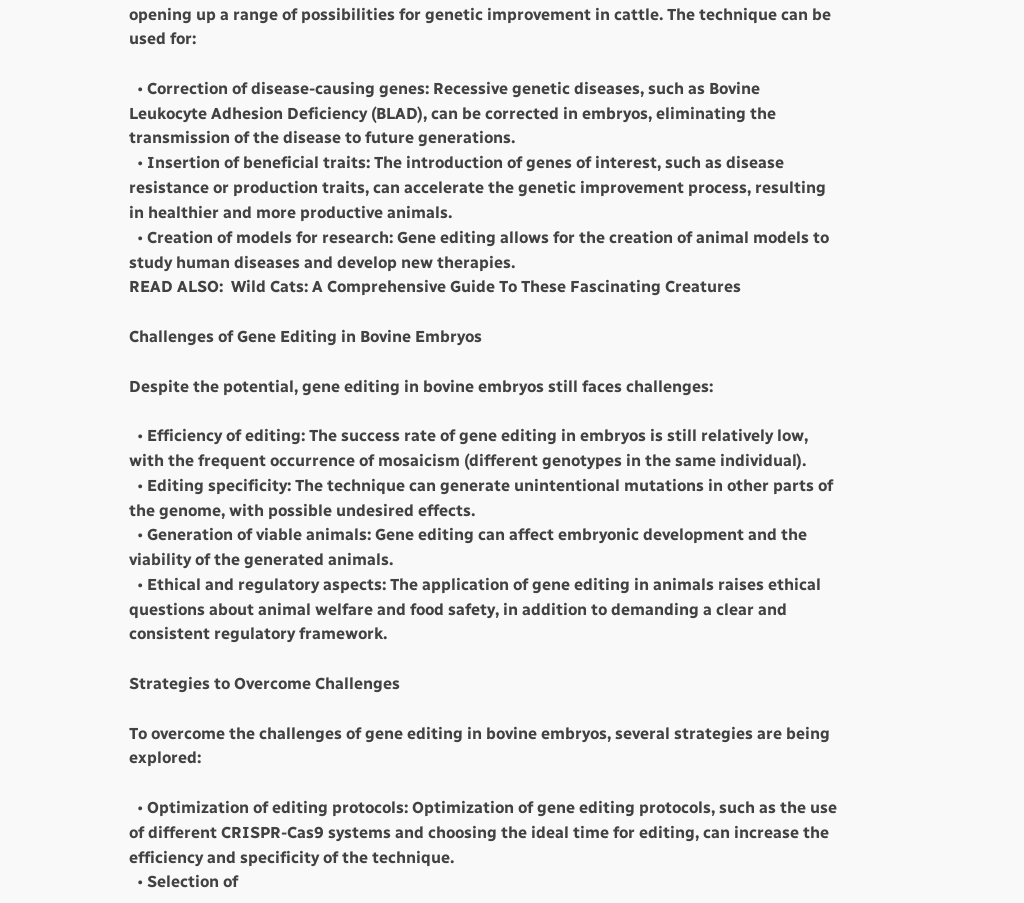opening up a range of possibilities for genetic improvement in cattle. The technique can be used for:

  • Correction of disease-causing genes: Recessive genetic diseases, such as Bovine Leukocyte Adhesion Deficiency (BLAD), can be corrected in embryos, eliminating the transmission of the disease to future generations.
  • Insertion of beneficial traits: The introduction of genes of interest, such as disease resistance or production traits, can accelerate the genetic improvement process, resulting in healthier and more productive animals.
  • Creation of models for research: Gene editing allows for the creation of animal models to study human diseases and develop new therapies.
READ ALSO:  Wild Cats: A Comprehensive Guide To These Fascinating Creatures

Challenges of Gene Editing in Bovine Embryos

Despite the potential, gene editing in bovine embryos still faces challenges:

  • Efficiency of editing: The success rate of gene editing in embryos is still relatively low, with the frequent occurrence of mosaicism (different genotypes in the same individual).
  • Editing specificity: The technique can generate unintentional mutations in other parts of the genome, with possible undesired effects.
  • Generation of viable animals: Gene editing can affect embryonic development and the viability of the generated animals.
  • Ethical and regulatory aspects: The application of gene editing in animals raises ethical questions about animal welfare and food safety, in addition to demanding a clear and consistent regulatory framework.

Strategies to Overcome Challenges

To overcome the challenges of gene editing in bovine embryos, several strategies are being explored:

  • Optimization of editing protocols: Optimization of gene editing protocols, such as the use of different CRISPR-Cas9 systems and choosing the ideal time for editing, can increase the efficiency and specificity of the technique.
  • Selection of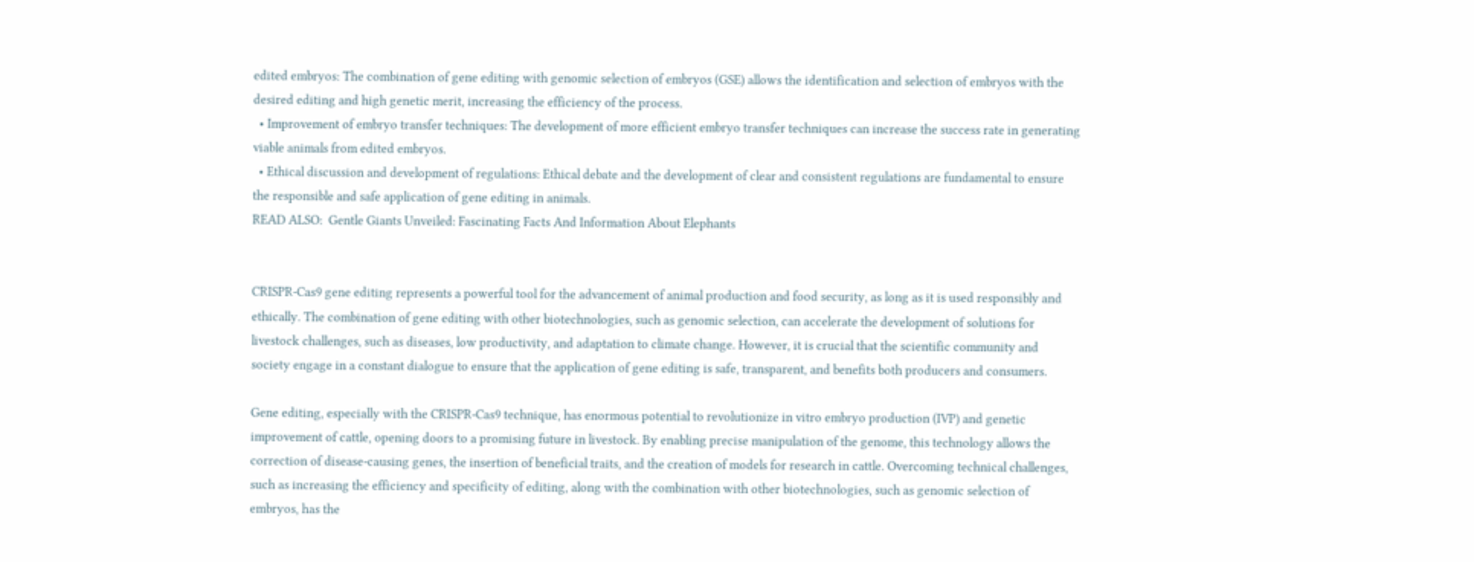edited embryos: The combination of gene editing with genomic selection of embryos (GSE) allows the identification and selection of embryos with the desired editing and high genetic merit, increasing the efficiency of the process.
  • Improvement of embryo transfer techniques: The development of more efficient embryo transfer techniques can increase the success rate in generating viable animals from edited embryos.
  • Ethical discussion and development of regulations: Ethical debate and the development of clear and consistent regulations are fundamental to ensure the responsible and safe application of gene editing in animals.
READ ALSO:  Gentle Giants Unveiled: Fascinating Facts And Information About Elephants


CRISPR-Cas9 gene editing represents a powerful tool for the advancement of animal production and food security, as long as it is used responsibly and ethically. The combination of gene editing with other biotechnologies, such as genomic selection, can accelerate the development of solutions for livestock challenges, such as diseases, low productivity, and adaptation to climate change. However, it is crucial that the scientific community and society engage in a constant dialogue to ensure that the application of gene editing is safe, transparent, and benefits both producers and consumers.

Gene editing, especially with the CRISPR-Cas9 technique, has enormous potential to revolutionize in vitro embryo production (IVP) and genetic improvement of cattle, opening doors to a promising future in livestock. By enabling precise manipulation of the genome, this technology allows the correction of disease-causing genes, the insertion of beneficial traits, and the creation of models for research in cattle. Overcoming technical challenges, such as increasing the efficiency and specificity of editing, along with the combination with other biotechnologies, such as genomic selection of embryos, has the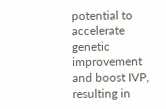potential to accelerate genetic improvement and boost IVP, resulting in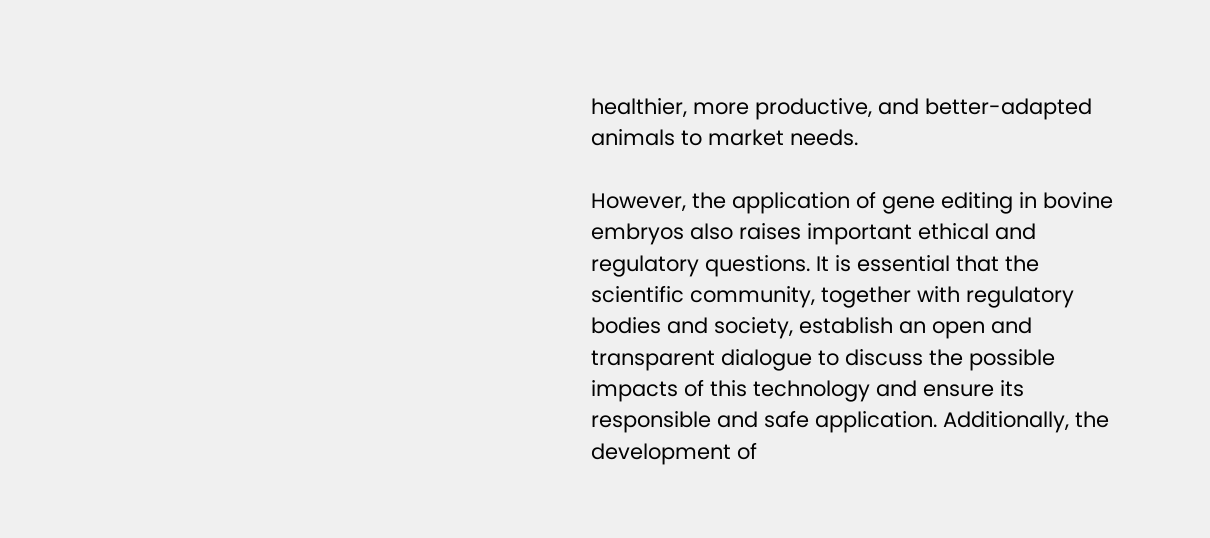healthier, more productive, and better-adapted animals to market needs.

However, the application of gene editing in bovine embryos also raises important ethical and regulatory questions. It is essential that the scientific community, together with regulatory bodies and society, establish an open and transparent dialogue to discuss the possible impacts of this technology and ensure its responsible and safe application. Additionally, the development of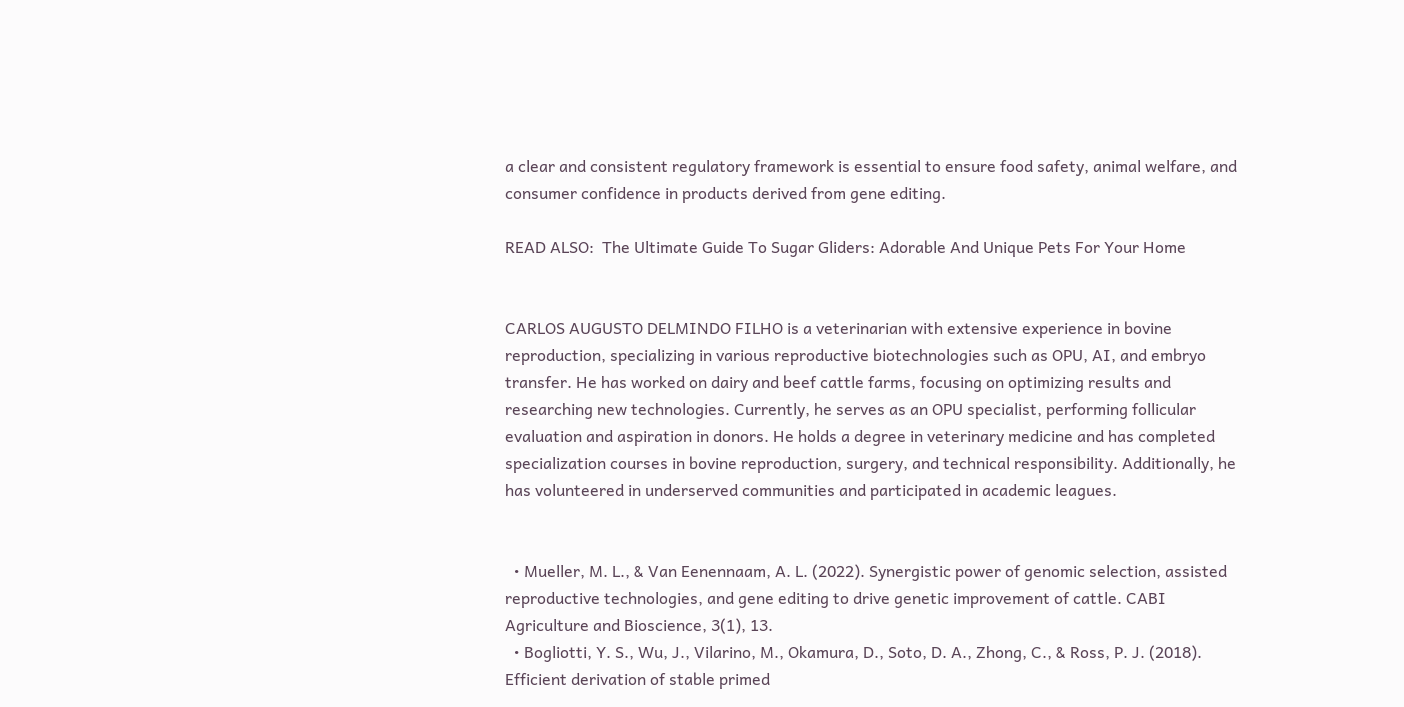a clear and consistent regulatory framework is essential to ensure food safety, animal welfare, and consumer confidence in products derived from gene editing.

READ ALSO:  The Ultimate Guide To Sugar Gliders: Adorable And Unique Pets For Your Home


CARLOS AUGUSTO DELMINDO FILHO is a veterinarian with extensive experience in bovine reproduction, specializing in various reproductive biotechnologies such as OPU, AI, and embryo transfer. He has worked on dairy and beef cattle farms, focusing on optimizing results and researching new technologies. Currently, he serves as an OPU specialist, performing follicular evaluation and aspiration in donors. He holds a degree in veterinary medicine and has completed specialization courses in bovine reproduction, surgery, and technical responsibility. Additionally, he has volunteered in underserved communities and participated in academic leagues.


  • Mueller, M. L., & Van Eenennaam, A. L. (2022). Synergistic power of genomic selection, assisted reproductive technologies, and gene editing to drive genetic improvement of cattle. CABI Agriculture and Bioscience, 3(1), 13.
  • Bogliotti, Y. S., Wu, J., Vilarino, M., Okamura, D., Soto, D. A., Zhong, C., & Ross, P. J. (2018). Efficient derivation of stable primed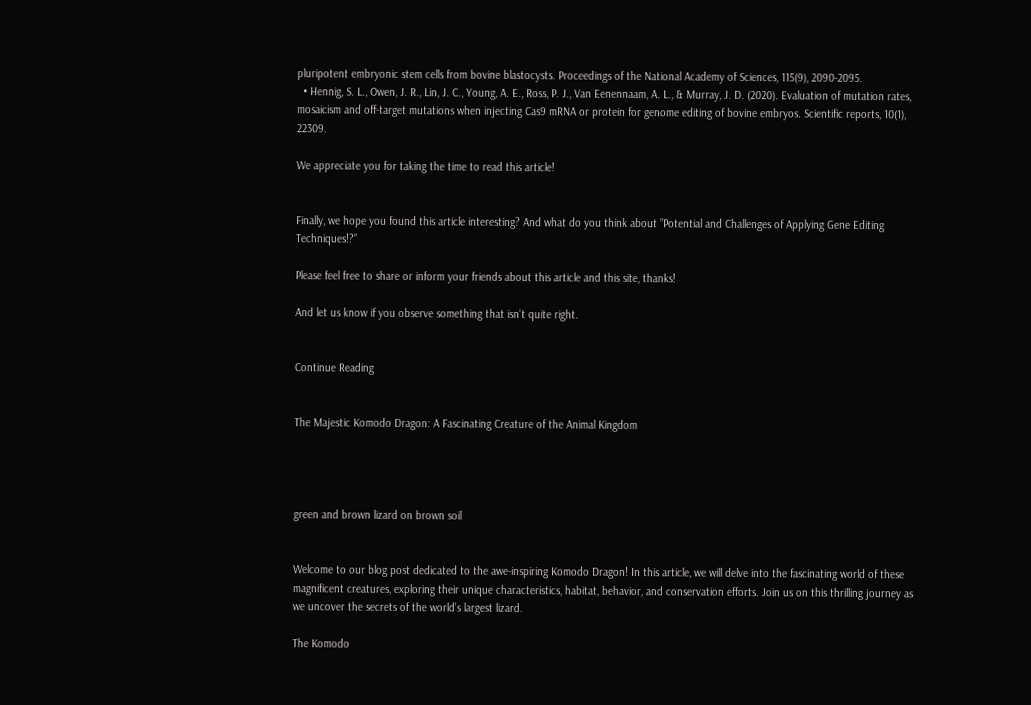pluripotent embryonic stem cells from bovine blastocysts. Proceedings of the National Academy of Sciences, 115(9), 2090-2095.
  • Hennig, S. L., Owen, J. R., Lin, J. C., Young, A. E., Ross, P. J., Van Eenennaam, A. L., & Murray, J. D. (2020). Evaluation of mutation rates, mosaicism and off-target mutations when injecting Cas9 mRNA or protein for genome editing of bovine embryos. Scientific reports, 10(1), 22309.

We appreciate you for taking the time to read this article!


Finally, we hope you found this article interesting? And what do you think about ”Potential and Challenges of Applying Gene Editing Techniques!?”

Please feel free to share or inform your friends about this article and this site, thanks!

And let us know if you observe something that isn’t quite right.


Continue Reading


The Majestic Komodo Dragon: A Fascinating Creature of the Animal Kingdom




green and brown lizard on brown soil


Welcome to our blog post dedicated to the awe-inspiring Komodo Dragon! In this article, we will delve into the fascinating world of these magnificent creatures, exploring their unique characteristics, habitat, behavior, and conservation efforts. Join us on this thrilling journey as we uncover the secrets of the world’s largest lizard.

The Komodo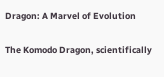Dragon: A Marvel of Evolution

The Komodo Dragon, scientifically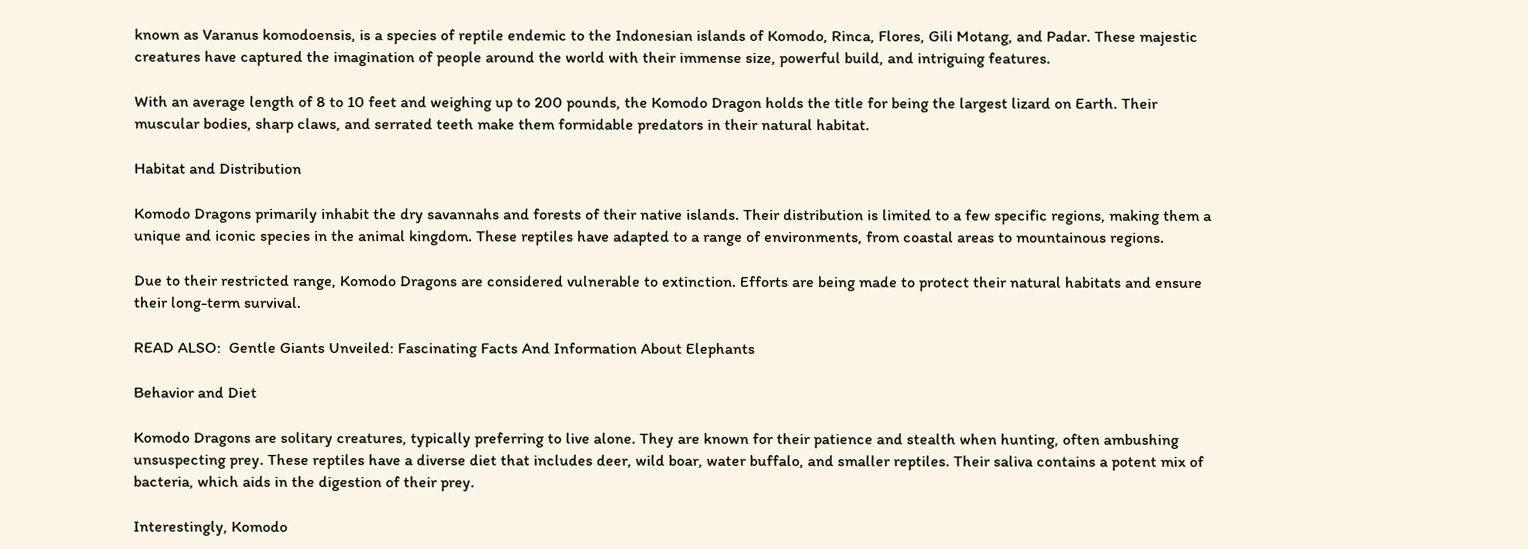known as Varanus komodoensis, is a species of reptile endemic to the Indonesian islands of Komodo, Rinca, Flores, Gili Motang, and Padar. These majestic creatures have captured the imagination of people around the world with their immense size, powerful build, and intriguing features.

With an average length of 8 to 10 feet and weighing up to 200 pounds, the Komodo Dragon holds the title for being the largest lizard on Earth. Their muscular bodies, sharp claws, and serrated teeth make them formidable predators in their natural habitat.

Habitat and Distribution

Komodo Dragons primarily inhabit the dry savannahs and forests of their native islands. Their distribution is limited to a few specific regions, making them a unique and iconic species in the animal kingdom. These reptiles have adapted to a range of environments, from coastal areas to mountainous regions.

Due to their restricted range, Komodo Dragons are considered vulnerable to extinction. Efforts are being made to protect their natural habitats and ensure their long-term survival.

READ ALSO:  Gentle Giants Unveiled: Fascinating Facts And Information About Elephants

Behavior and Diet

Komodo Dragons are solitary creatures, typically preferring to live alone. They are known for their patience and stealth when hunting, often ambushing unsuspecting prey. These reptiles have a diverse diet that includes deer, wild boar, water buffalo, and smaller reptiles. Their saliva contains a potent mix of bacteria, which aids in the digestion of their prey.

Interestingly, Komodo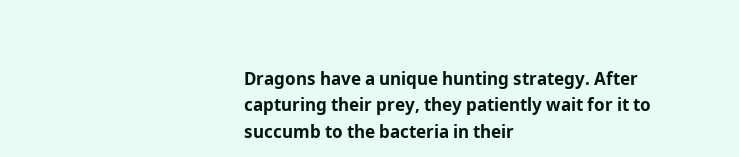Dragons have a unique hunting strategy. After capturing their prey, they patiently wait for it to succumb to the bacteria in their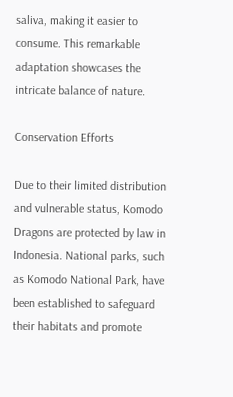saliva, making it easier to consume. This remarkable adaptation showcases the intricate balance of nature.

Conservation Efforts

Due to their limited distribution and vulnerable status, Komodo Dragons are protected by law in Indonesia. National parks, such as Komodo National Park, have been established to safeguard their habitats and promote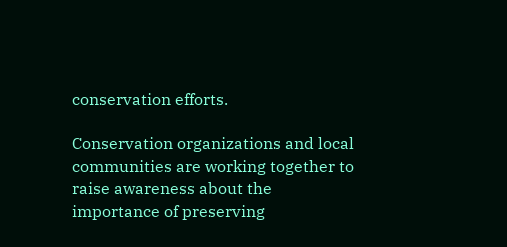conservation efforts.

Conservation organizations and local communities are working together to raise awareness about the importance of preserving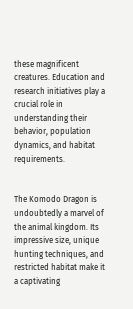these magnificent creatures. Education and research initiatives play a crucial role in understanding their behavior, population dynamics, and habitat requirements.


The Komodo Dragon is undoubtedly a marvel of the animal kingdom. Its impressive size, unique hunting techniques, and restricted habitat make it a captivating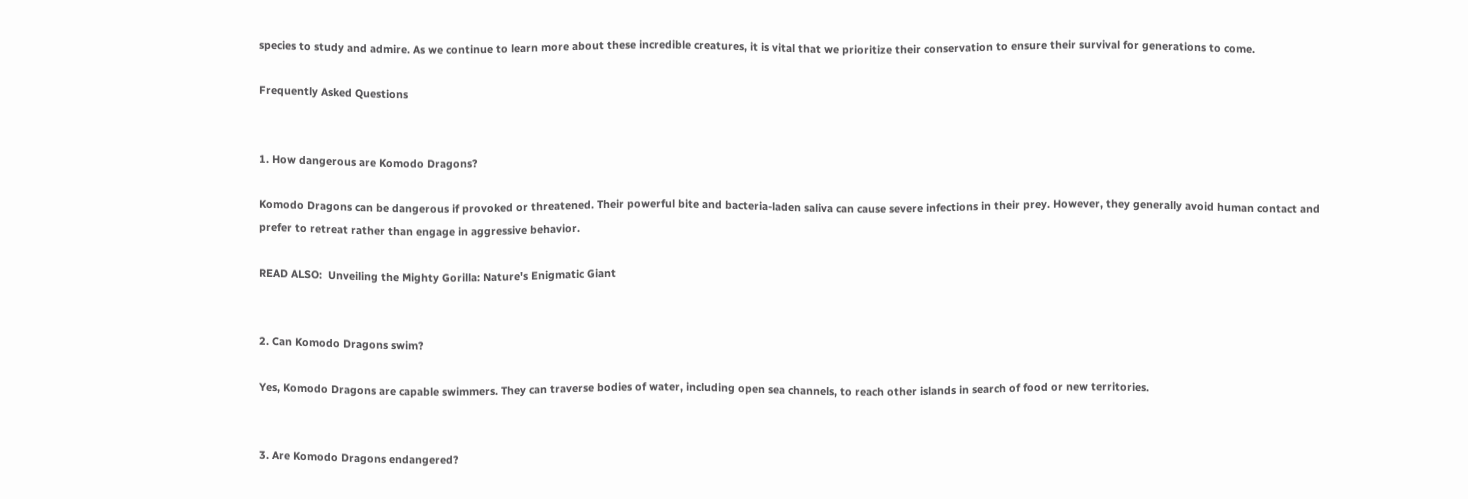species to study and admire. As we continue to learn more about these incredible creatures, it is vital that we prioritize their conservation to ensure their survival for generations to come.

Frequently Asked Questions


1. How dangerous are Komodo Dragons?

Komodo Dragons can be dangerous if provoked or threatened. Their powerful bite and bacteria-laden saliva can cause severe infections in their prey. However, they generally avoid human contact and prefer to retreat rather than engage in aggressive behavior.

READ ALSO:  Unveiling the Mighty Gorilla: Nature's Enigmatic Giant


2. Can Komodo Dragons swim?

Yes, Komodo Dragons are capable swimmers. They can traverse bodies of water, including open sea channels, to reach other islands in search of food or new territories.


3. Are Komodo Dragons endangered?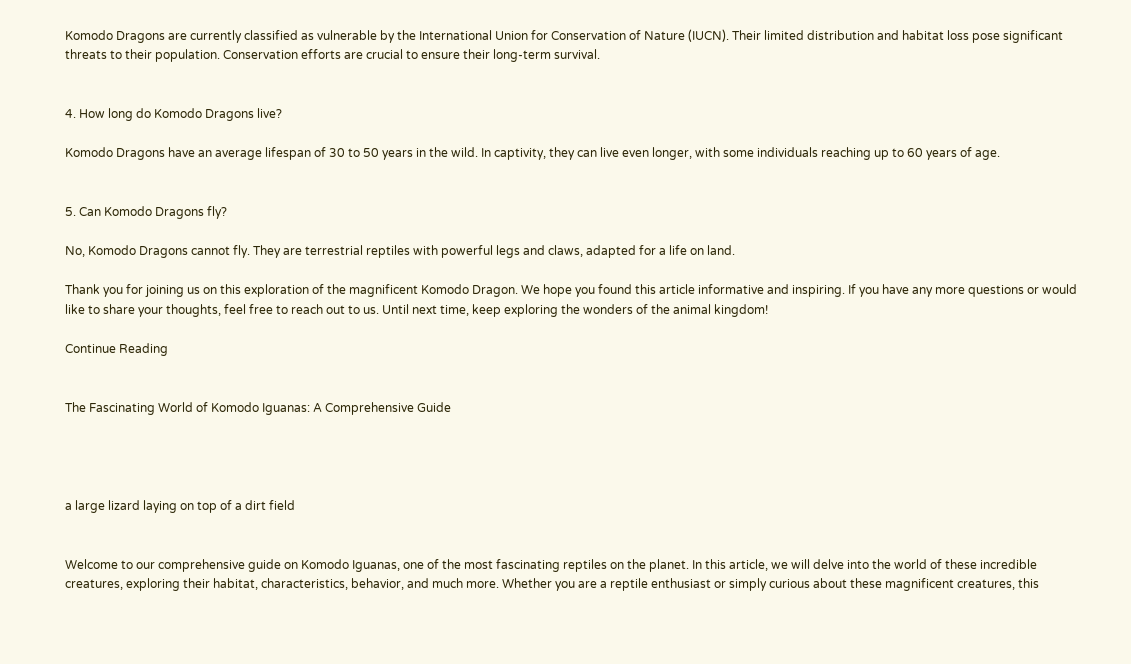Komodo Dragons are currently classified as vulnerable by the International Union for Conservation of Nature (IUCN). Their limited distribution and habitat loss pose significant threats to their population. Conservation efforts are crucial to ensure their long-term survival.


4. How long do Komodo Dragons live?

Komodo Dragons have an average lifespan of 30 to 50 years in the wild. In captivity, they can live even longer, with some individuals reaching up to 60 years of age.


5. Can Komodo Dragons fly?

No, Komodo Dragons cannot fly. They are terrestrial reptiles with powerful legs and claws, adapted for a life on land.

Thank you for joining us on this exploration of the magnificent Komodo Dragon. We hope you found this article informative and inspiring. If you have any more questions or would like to share your thoughts, feel free to reach out to us. Until next time, keep exploring the wonders of the animal kingdom!

Continue Reading


The Fascinating World of Komodo Iguanas: A Comprehensive Guide




a large lizard laying on top of a dirt field


Welcome to our comprehensive guide on Komodo Iguanas, one of the most fascinating reptiles on the planet. In this article, we will delve into the world of these incredible creatures, exploring their habitat, characteristics, behavior, and much more. Whether you are a reptile enthusiast or simply curious about these magnificent creatures, this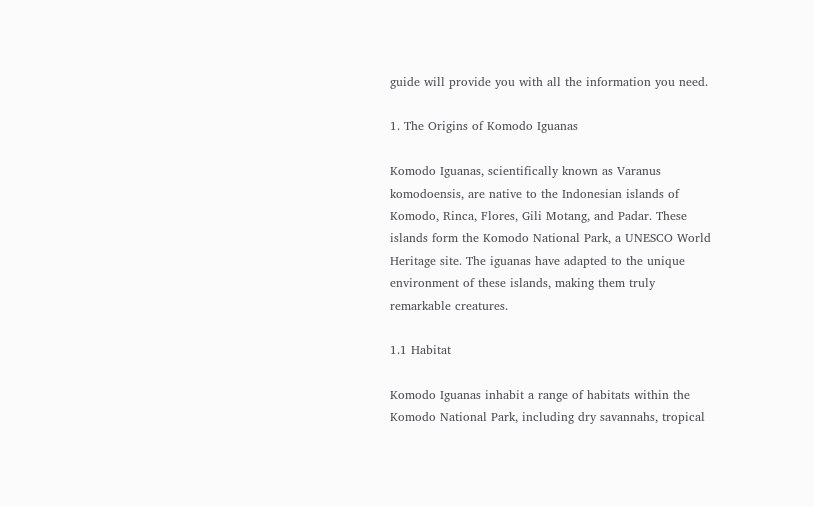guide will provide you with all the information you need.

1. The Origins of Komodo Iguanas

Komodo Iguanas, scientifically known as Varanus komodoensis, are native to the Indonesian islands of Komodo, Rinca, Flores, Gili Motang, and Padar. These islands form the Komodo National Park, a UNESCO World Heritage site. The iguanas have adapted to the unique environment of these islands, making them truly remarkable creatures.

1.1 Habitat

Komodo Iguanas inhabit a range of habitats within the Komodo National Park, including dry savannahs, tropical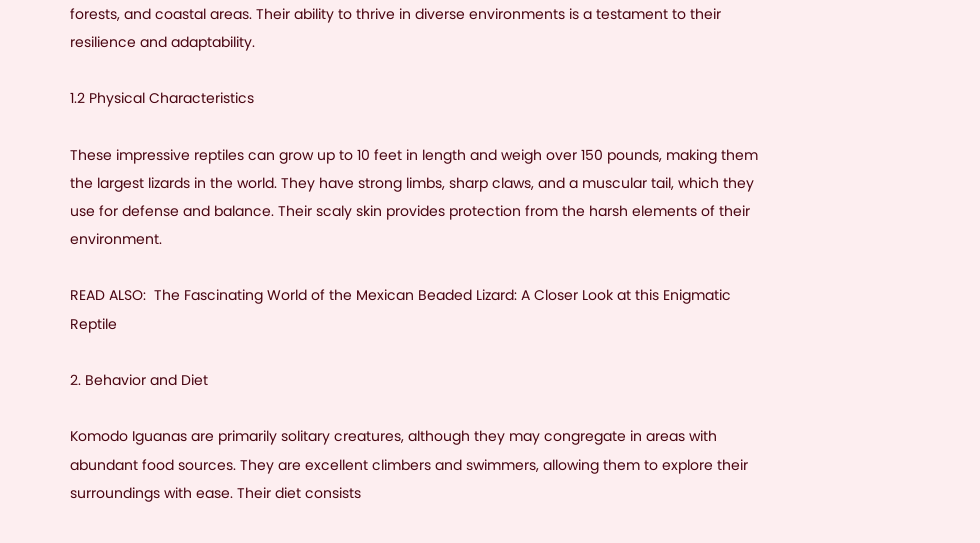forests, and coastal areas. Their ability to thrive in diverse environments is a testament to their resilience and adaptability.

1.2 Physical Characteristics

These impressive reptiles can grow up to 10 feet in length and weigh over 150 pounds, making them the largest lizards in the world. They have strong limbs, sharp claws, and a muscular tail, which they use for defense and balance. Their scaly skin provides protection from the harsh elements of their environment.

READ ALSO:  The Fascinating World of the Mexican Beaded Lizard: A Closer Look at this Enigmatic Reptile

2. Behavior and Diet

Komodo Iguanas are primarily solitary creatures, although they may congregate in areas with abundant food sources. They are excellent climbers and swimmers, allowing them to explore their surroundings with ease. Their diet consists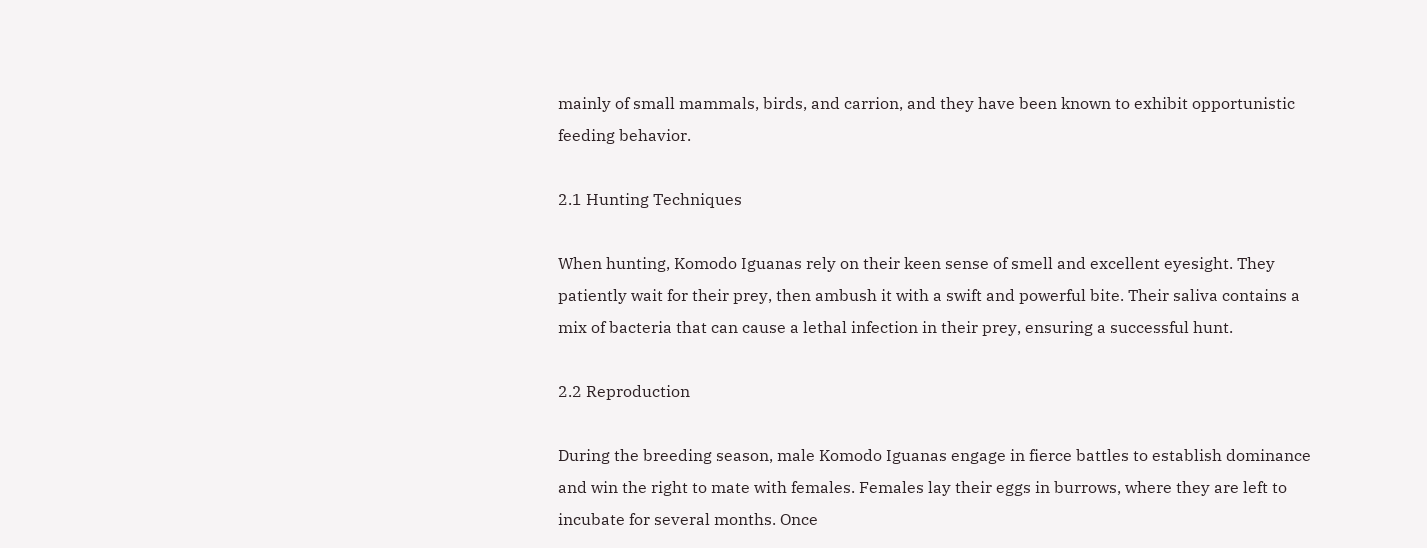mainly of small mammals, birds, and carrion, and they have been known to exhibit opportunistic feeding behavior.

2.1 Hunting Techniques

When hunting, Komodo Iguanas rely on their keen sense of smell and excellent eyesight. They patiently wait for their prey, then ambush it with a swift and powerful bite. Their saliva contains a mix of bacteria that can cause a lethal infection in their prey, ensuring a successful hunt.

2.2 Reproduction

During the breeding season, male Komodo Iguanas engage in fierce battles to establish dominance and win the right to mate with females. Females lay their eggs in burrows, where they are left to incubate for several months. Once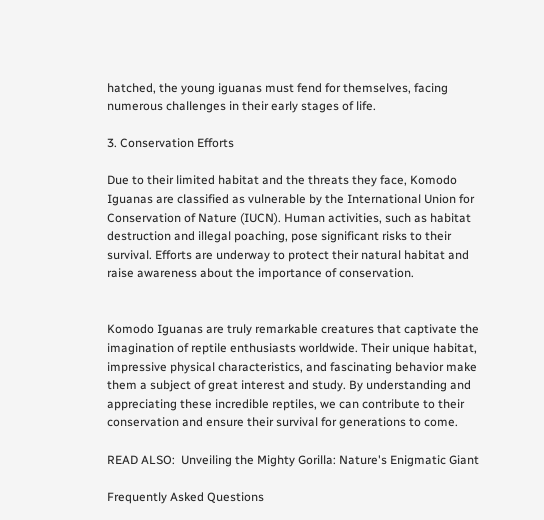hatched, the young iguanas must fend for themselves, facing numerous challenges in their early stages of life.

3. Conservation Efforts

Due to their limited habitat and the threats they face, Komodo Iguanas are classified as vulnerable by the International Union for Conservation of Nature (IUCN). Human activities, such as habitat destruction and illegal poaching, pose significant risks to their survival. Efforts are underway to protect their natural habitat and raise awareness about the importance of conservation.


Komodo Iguanas are truly remarkable creatures that captivate the imagination of reptile enthusiasts worldwide. Their unique habitat, impressive physical characteristics, and fascinating behavior make them a subject of great interest and study. By understanding and appreciating these incredible reptiles, we can contribute to their conservation and ensure their survival for generations to come.

READ ALSO:  Unveiling the Mighty Gorilla: Nature's Enigmatic Giant

Frequently Asked Questions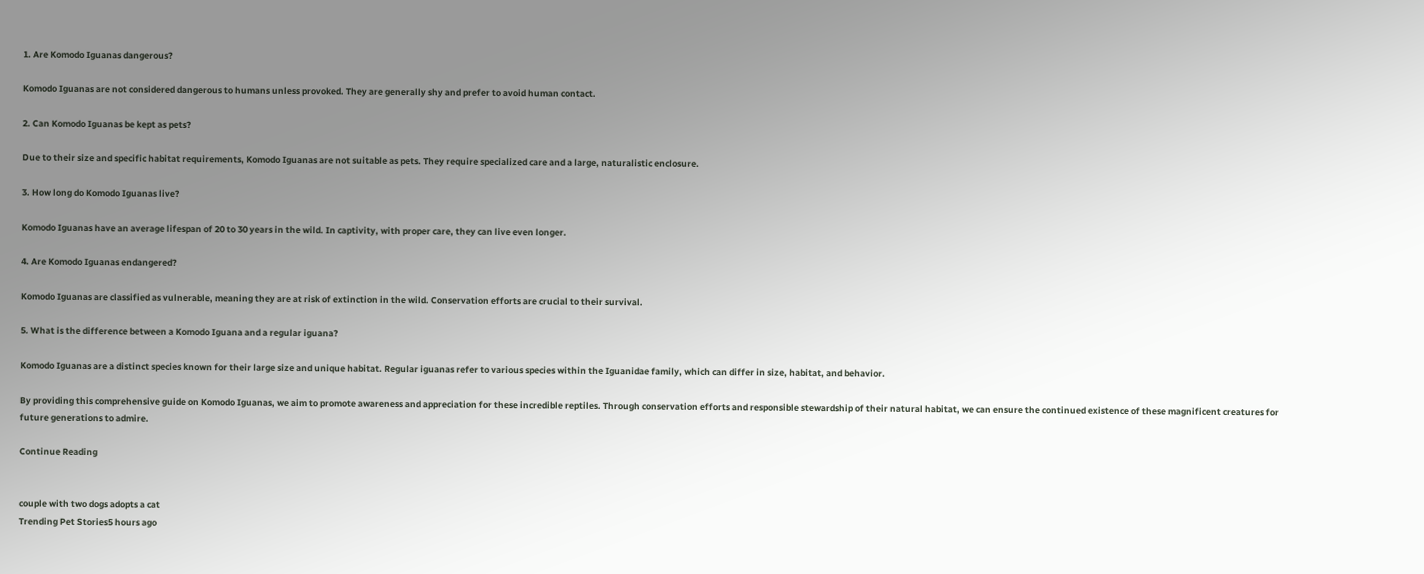1. Are Komodo Iguanas dangerous?

Komodo Iguanas are not considered dangerous to humans unless provoked. They are generally shy and prefer to avoid human contact.

2. Can Komodo Iguanas be kept as pets?

Due to their size and specific habitat requirements, Komodo Iguanas are not suitable as pets. They require specialized care and a large, naturalistic enclosure.

3. How long do Komodo Iguanas live?

Komodo Iguanas have an average lifespan of 20 to 30 years in the wild. In captivity, with proper care, they can live even longer.

4. Are Komodo Iguanas endangered?

Komodo Iguanas are classified as vulnerable, meaning they are at risk of extinction in the wild. Conservation efforts are crucial to their survival.

5. What is the difference between a Komodo Iguana and a regular iguana?

Komodo Iguanas are a distinct species known for their large size and unique habitat. Regular iguanas refer to various species within the Iguanidae family, which can differ in size, habitat, and behavior.

By providing this comprehensive guide on Komodo Iguanas, we aim to promote awareness and appreciation for these incredible reptiles. Through conservation efforts and responsible stewardship of their natural habitat, we can ensure the continued existence of these magnificent creatures for future generations to admire.

Continue Reading


couple with two dogs adopts a cat
Trending Pet Stories5 hours ago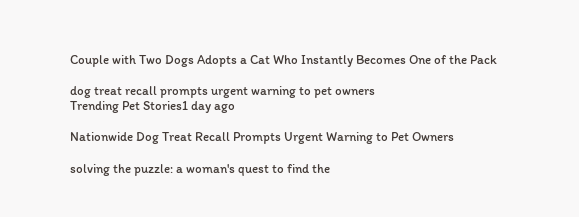Couple with Two Dogs Adopts a Cat Who Instantly Becomes One of the Pack

dog treat recall prompts urgent warning to pet owners
Trending Pet Stories1 day ago

Nationwide Dog Treat Recall Prompts Urgent Warning to Pet Owners

solving the puzzle: a woman's quest to find the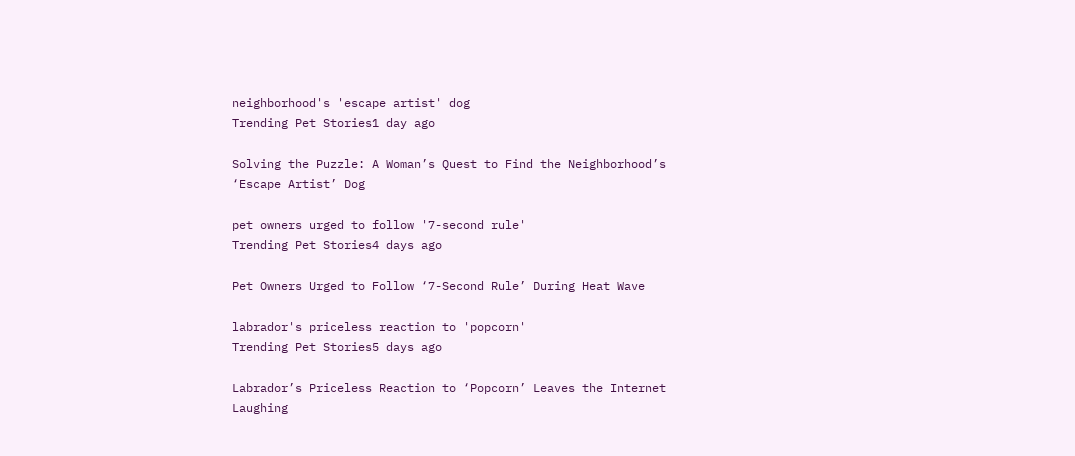neighborhood's 'escape artist' dog
Trending Pet Stories1 day ago

Solving the Puzzle: A Woman’s Quest to Find the Neighborhood’s ‘Escape Artist’ Dog

pet owners urged to follow '7-second rule'
Trending Pet Stories4 days ago

Pet Owners Urged to Follow ‘7-Second Rule’ During Heat Wave

labrador's priceless reaction to 'popcorn'
Trending Pet Stories5 days ago

Labrador’s Priceless Reaction to ‘Popcorn’ Leaves the Internet Laughing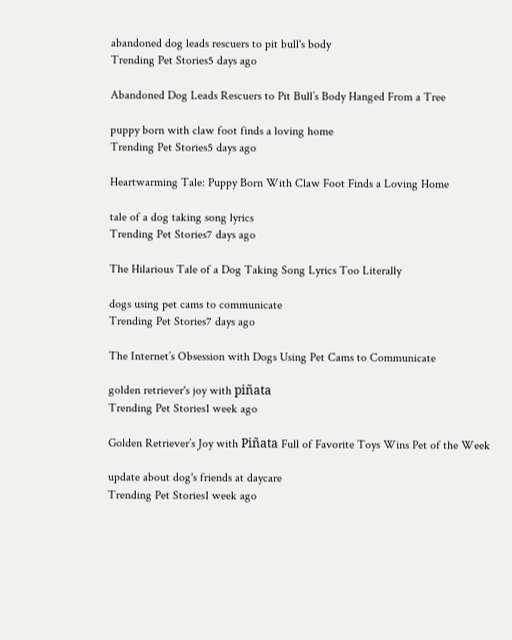abandoned dog leads rescuers to pit bull's body
Trending Pet Stories5 days ago

Abandoned Dog Leads Rescuers to Pit Bull’s Body Hanged From a Tree

puppy born with claw foot finds a loving home
Trending Pet Stories5 days ago

Heartwarming Tale: Puppy Born With Claw Foot Finds a Loving Home

tale of a dog taking song lyrics
Trending Pet Stories7 days ago

The Hilarious Tale of a Dog Taking Song Lyrics Too Literally

dogs using pet cams to communicate
Trending Pet Stories7 days ago

The Internet’s Obsession with Dogs Using Pet Cams to Communicate

golden retriever's joy with piñata
Trending Pet Stories1 week ago

Golden Retriever’s Joy with Piñata Full of Favorite Toys Wins Pet of the Week

update about dog's friends at daycare
Trending Pet Stories1 week ago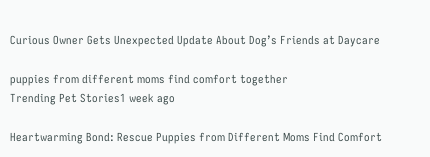Curious Owner Gets Unexpected Update About Dog’s Friends at Daycare

puppies from different moms find comfort together
Trending Pet Stories1 week ago

Heartwarming Bond: Rescue Puppies from Different Moms Find Comfort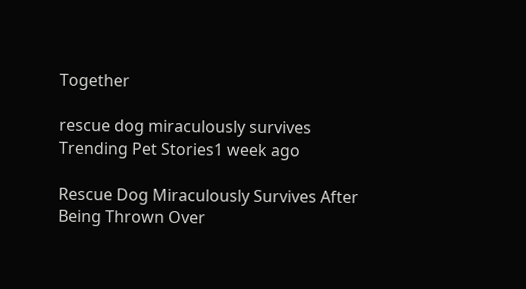Together

rescue dog miraculously survives
Trending Pet Stories1 week ago

Rescue Dog Miraculously Survives After Being Thrown Over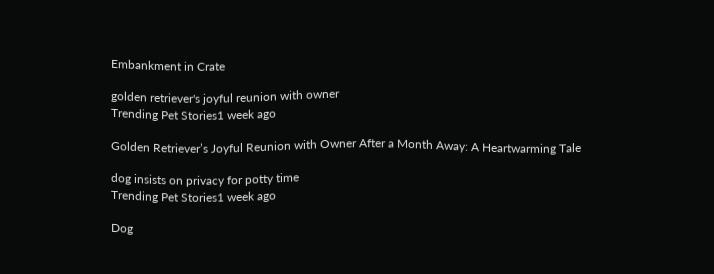Embankment in Crate

golden retriever's joyful reunion with owner
Trending Pet Stories1 week ago

Golden Retriever’s Joyful Reunion with Owner After a Month Away: A Heartwarming Tale

dog insists on privacy for potty time
Trending Pet Stories1 week ago

Dog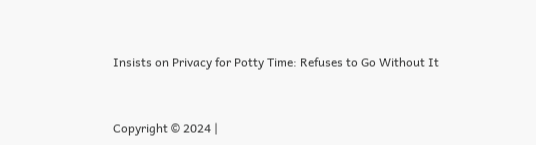Insists on Privacy for Potty Time: Refuses to Go Without It


Copyright © 2024 |